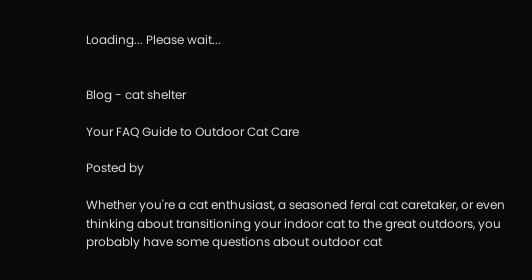Loading... Please wait...


Blog - cat shelter

Your FAQ Guide to Outdoor Cat Care

Posted by

Whether you're a cat enthusiast, a seasoned feral cat caretaker, or even thinking about transitioning your indoor cat to the great outdoors, you probably have some questions about outdoor cat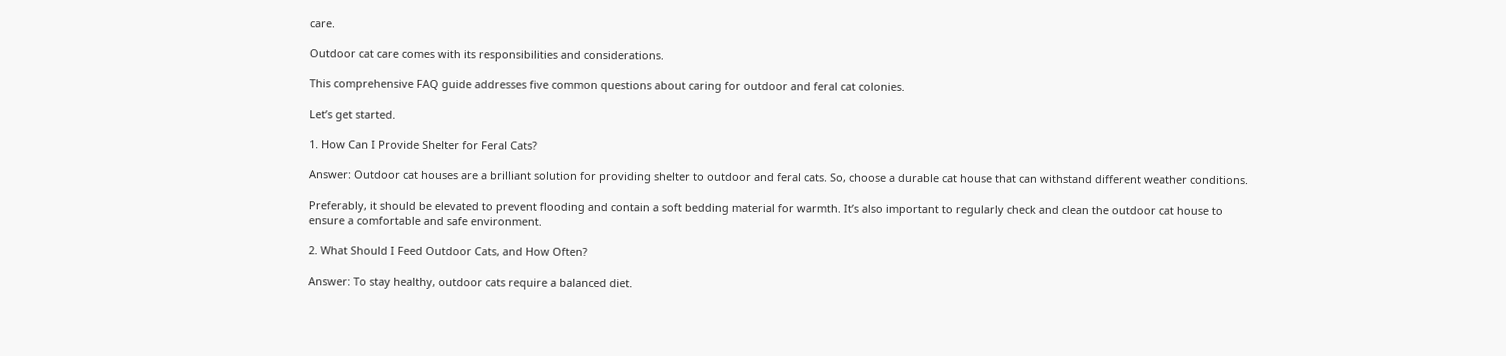care.

Outdoor cat care comes with its responsibilities and considerations.

This comprehensive FAQ guide addresses five common questions about caring for outdoor and feral cat colonies.

Let’s get started.

1. How Can I Provide Shelter for Feral Cats?

Answer: Outdoor cat houses are a brilliant solution for providing shelter to outdoor and feral cats. So, choose a durable cat house that can withstand different weather conditions.

Preferably, it should be elevated to prevent flooding and contain a soft bedding material for warmth. It’s also important to regularly check and clean the outdoor cat house to ensure a comfortable and safe environment.

2. What Should I Feed Outdoor Cats, and How Often?

Answer: To stay healthy, outdoor cats require a balanced diet.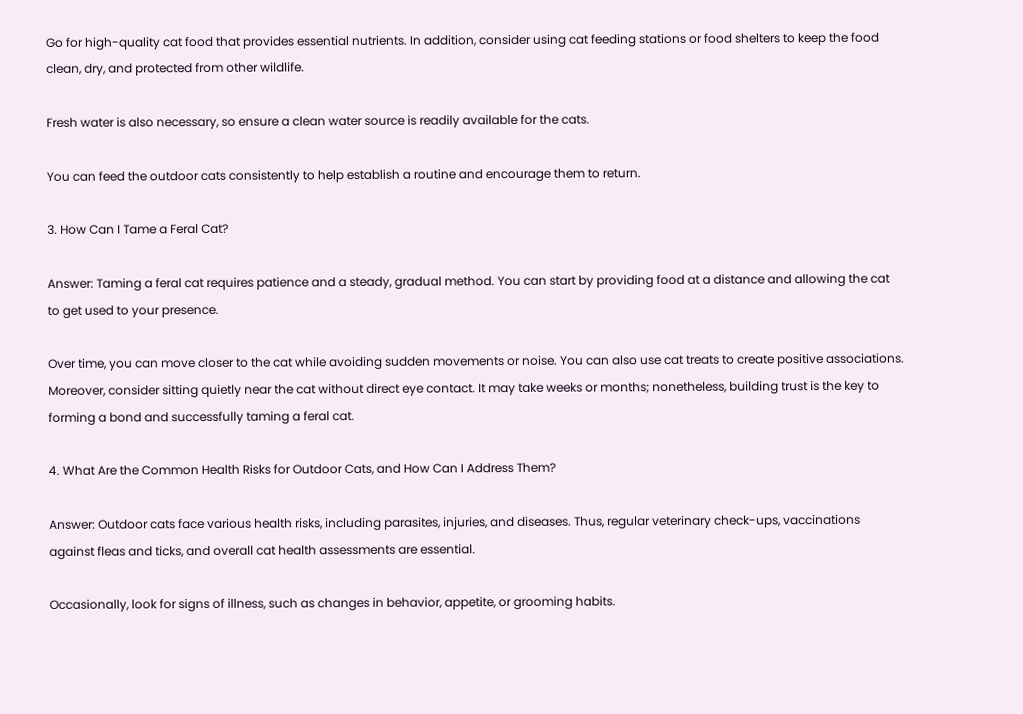Go for high-quality cat food that provides essential nutrients. In addition, consider using cat feeding stations or food shelters to keep the food clean, dry, and protected from other wildlife.

Fresh water is also necessary, so ensure a clean water source is readily available for the cats.

You can feed the outdoor cats consistently to help establish a routine and encourage them to return.

3. How Can I Tame a Feral Cat?

Answer: Taming a feral cat requires patience and a steady, gradual method. You can start by providing food at a distance and allowing the cat to get used to your presence.

Over time, you can move closer to the cat while avoiding sudden movements or noise. You can also use cat treats to create positive associations. Moreover, consider sitting quietly near the cat without direct eye contact. It may take weeks or months; nonetheless, building trust is the key to forming a bond and successfully taming a feral cat.

4. What Are the Common Health Risks for Outdoor Cats, and How Can I Address Them?

Answer: Outdoor cats face various health risks, including parasites, injuries, and diseases. Thus, regular veterinary check-ups, vaccinations against fleas and ticks, and overall cat health assessments are essential.

Occasionally, look for signs of illness, such as changes in behavior, appetite, or grooming habits.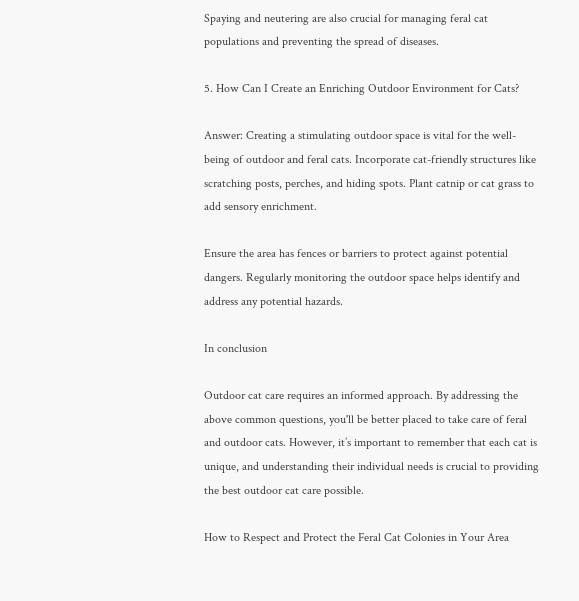Spaying and neutering are also crucial for managing feral cat populations and preventing the spread of diseases.

5. How Can I Create an Enriching Outdoor Environment for Cats?

Answer: Creating a stimulating outdoor space is vital for the well-being of outdoor and feral cats. Incorporate cat-friendly structures like scratching posts, perches, and hiding spots. Plant catnip or cat grass to add sensory enrichment.

Ensure the area has fences or barriers to protect against potential dangers. Regularly monitoring the outdoor space helps identify and address any potential hazards.

In conclusion

Outdoor cat care requires an informed approach. By addressing the above common questions, you'll be better placed to take care of feral and outdoor cats. However, it’s important to remember that each cat is unique, and understanding their individual needs is crucial to providing the best outdoor cat care possible.

How to Respect and Protect the Feral Cat Colonies in Your Area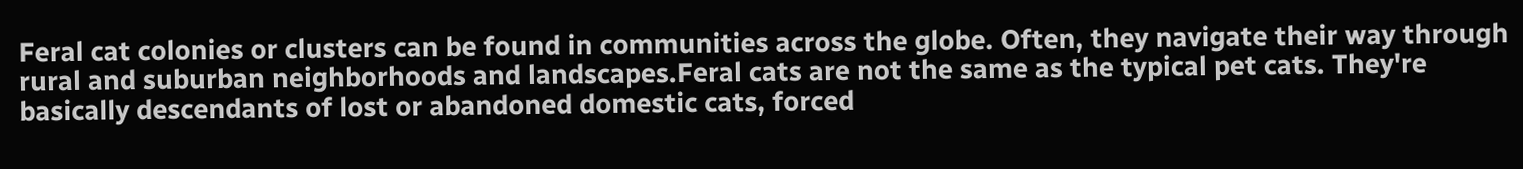Feral cat colonies or clusters can be found in communities across the globe. Often, they navigate their way through rural and suburban neighborhoods and landscapes.Feral cats are not the same as the typical pet cats. They're basically descendants of lost or abandoned domestic cats, forced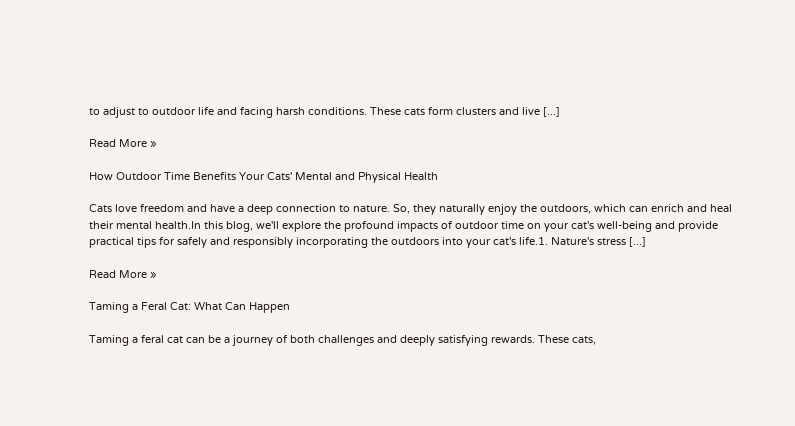to adjust to outdoor life and facing harsh conditions. These cats form clusters and live [...]

Read More »

How Outdoor Time Benefits Your Cats' Mental and Physical Health

Cats love freedom and have a deep connection to nature. So, they naturally enjoy the outdoors, which can enrich and heal their mental health.In this blog, we'll explore the profound impacts of outdoor time on your cat's well-being and provide practical tips for safely and responsibly incorporating the outdoors into your cat's life.1. Nature's stress [...]

Read More »

Taming a Feral Cat: What Can Happen

Taming a feral cat can be a journey of both challenges and deeply satisfying rewards. These cats,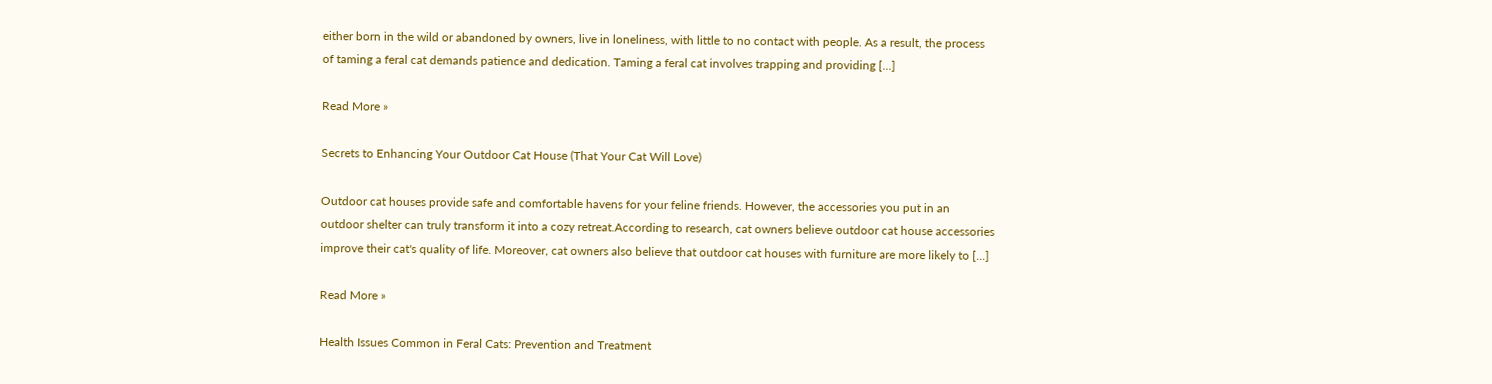either born in the wild or abandoned by owners, live in loneliness, with little to no contact with people. As a result, the process of taming a feral cat demands patience and dedication. Taming a feral cat involves trapping and providing [...]

Read More »

Secrets to Enhancing Your Outdoor Cat House (That Your Cat Will Love)

Outdoor cat houses provide safe and comfortable havens for your feline friends. However, the accessories you put in an outdoor shelter can truly transform it into a cozy retreat.According to research, cat owners believe outdoor cat house accessories improve their cat's quality of life. Moreover, cat owners also believe that outdoor cat houses with furniture are more likely to [...]

Read More »

Health Issues Common in Feral Cats: Prevention and Treatment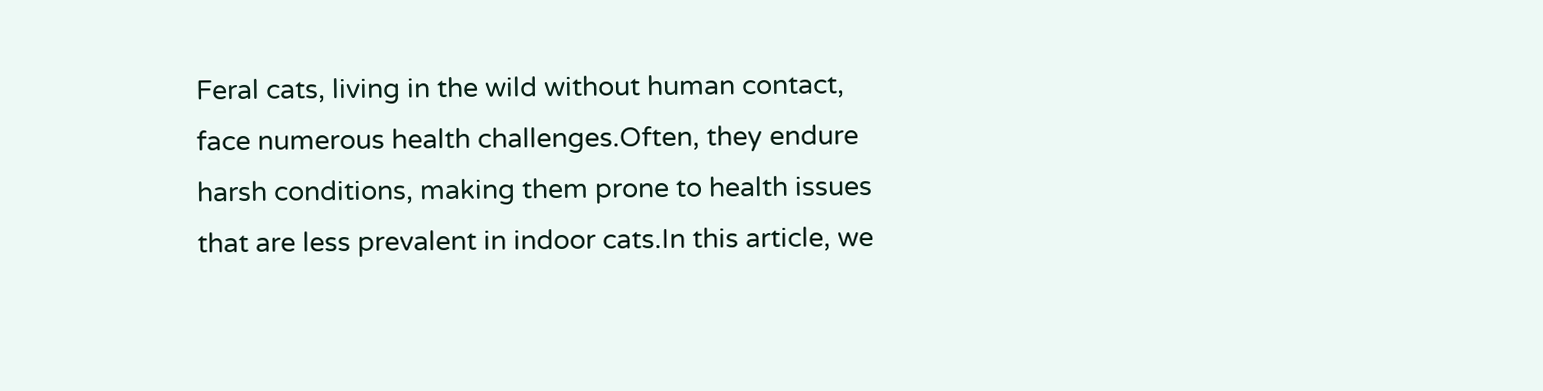Feral cats, living in the wild without human contact, face numerous health challenges.Often, they endure harsh conditions, making them prone to health issues that are less prevalent in indoor cats.In this article, we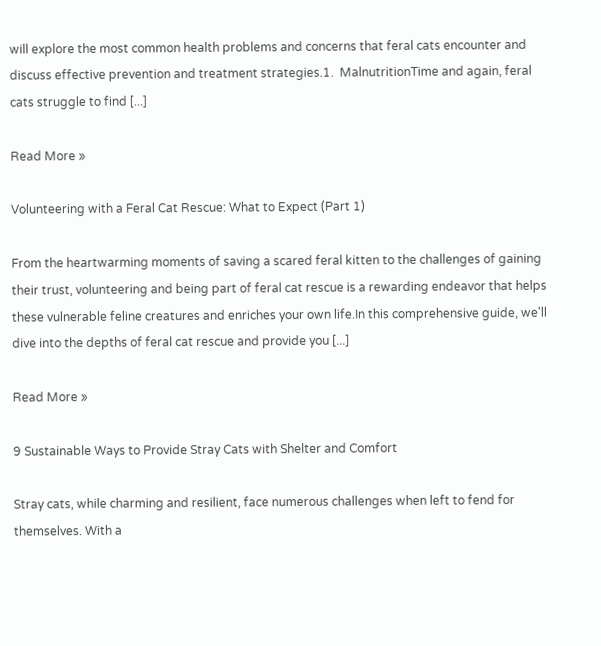will explore the most common health problems and concerns that feral cats encounter and discuss effective prevention and treatment strategies.1.  MalnutritionTime and again, feral cats struggle to find [...]

Read More »

Volunteering with a Feral Cat Rescue: What to Expect (Part 1)

From the heartwarming moments of saving a scared feral kitten to the challenges of gaining their trust, volunteering and being part of feral cat rescue is a rewarding endeavor that helps these vulnerable feline creatures and enriches your own life.In this comprehensive guide, we'll dive into the depths of feral cat rescue and provide you [...]

Read More »

9 Sustainable Ways to Provide Stray Cats with Shelter and Comfort

Stray cats, while charming and resilient, face numerous challenges when left to fend for themselves. With a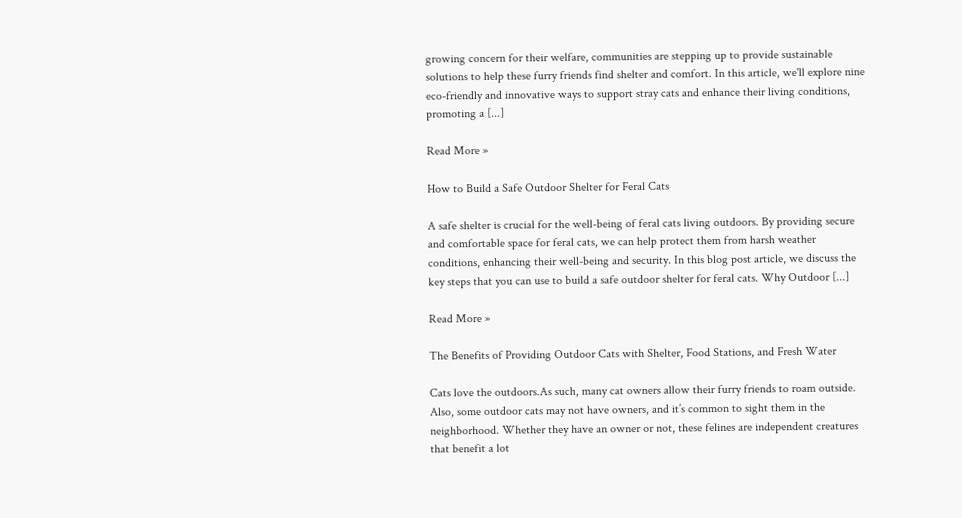growing concern for their welfare, communities are stepping up to provide sustainable solutions to help these furry friends find shelter and comfort. In this article, we'll explore nine eco-friendly and innovative ways to support stray cats and enhance their living conditions, promoting a [...]

Read More »

How to Build a Safe Outdoor Shelter for Feral Cats

A safe shelter is crucial for the well-being of feral cats living outdoors. By providing secure and comfortable space for feral cats, we can help protect them from harsh weather conditions, enhancing their well-being and security. In this blog post article, we discuss the key steps that you can use to build a safe outdoor shelter for feral cats. Why Outdoor [...]

Read More »

The Benefits of Providing Outdoor Cats with Shelter, Food Stations, and Fresh Water

Cats love the outdoors.As such, many cat owners allow their furry friends to roam outside. Also, some outdoor cats may not have owners, and it’s common to sight them in the neighborhood. Whether they have an owner or not, these felines are independent creatures that benefit a lot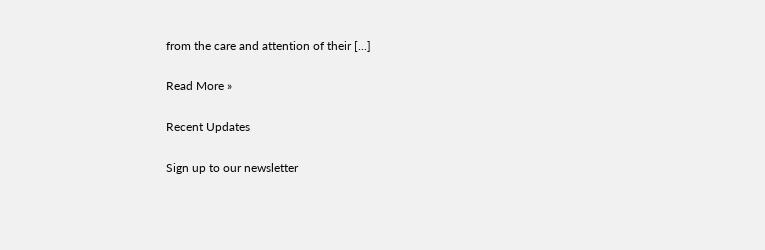from the care and attention of their [...]

Read More »

Recent Updates

Sign up to our newsletter